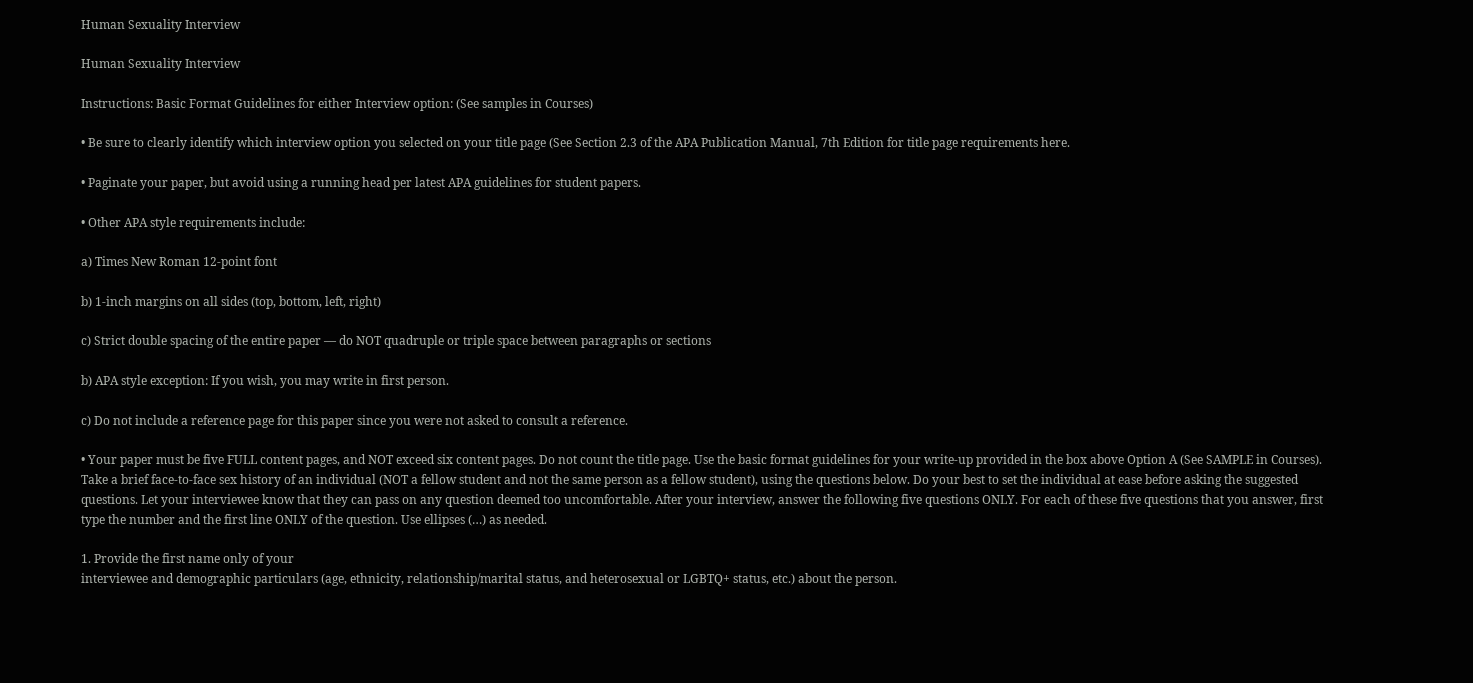Human Sexuality Interview

Human Sexuality Interview

Instructions: Basic Format Guidelines for either Interview option: (See samples in Courses)

• Be sure to clearly identify which interview option you selected on your title page (See Section 2.3 of the APA Publication Manual, 7th Edition for title page requirements here.

• Paginate your paper, but avoid using a running head per latest APA guidelines for student papers.

• Other APA style requirements include:

a) Times New Roman 12-point font

b) 1-inch margins on all sides (top, bottom, left, right)

c) Strict double spacing of the entire paper — do NOT quadruple or triple space between paragraphs or sections

b) APA style exception: If you wish, you may write in first person.

c) Do not include a reference page for this paper since you were not asked to consult a reference.

• Your paper must be five FULL content pages, and NOT exceed six content pages. Do not count the title page. Use the basic format guidelines for your write-up provided in the box above Option A (See SAMPLE in Courses). Take a brief face-to-face sex history of an individual (NOT a fellow student and not the same person as a fellow student), using the questions below. Do your best to set the individual at ease before asking the suggested questions. Let your interviewee know that they can pass on any question deemed too uncomfortable. After your interview, answer the following five questions ONLY. For each of these five questions that you answer, first type the number and the first line ONLY of the question. Use ellipses (…) as needed.

1. Provide the first name only of your
interviewee and demographic particulars (age, ethnicity, relationship/marital status, and heterosexual or LGBTQ+ status, etc.) about the person.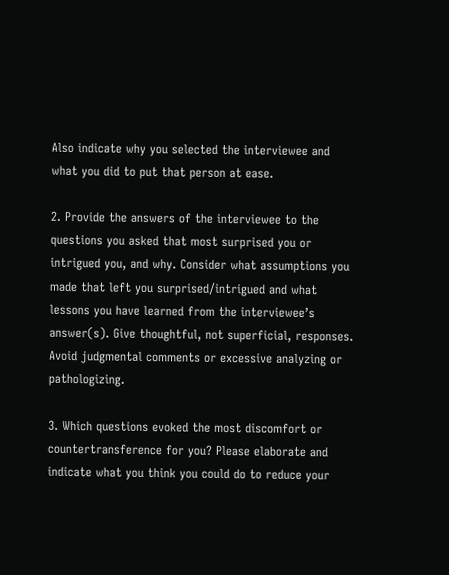Also indicate why you selected the interviewee and what you did to put that person at ease.

2. Provide the answers of the interviewee to the questions you asked that most surprised you or intrigued you, and why. Consider what assumptions you made that left you surprised/intrigued and what lessons you have learned from the interviewee’s answer(s). Give thoughtful, not superficial, responses. Avoid judgmental comments or excessive analyzing or pathologizing.

3. Which questions evoked the most discomfort or countertransference for you? Please elaborate and indicate what you think you could do to reduce your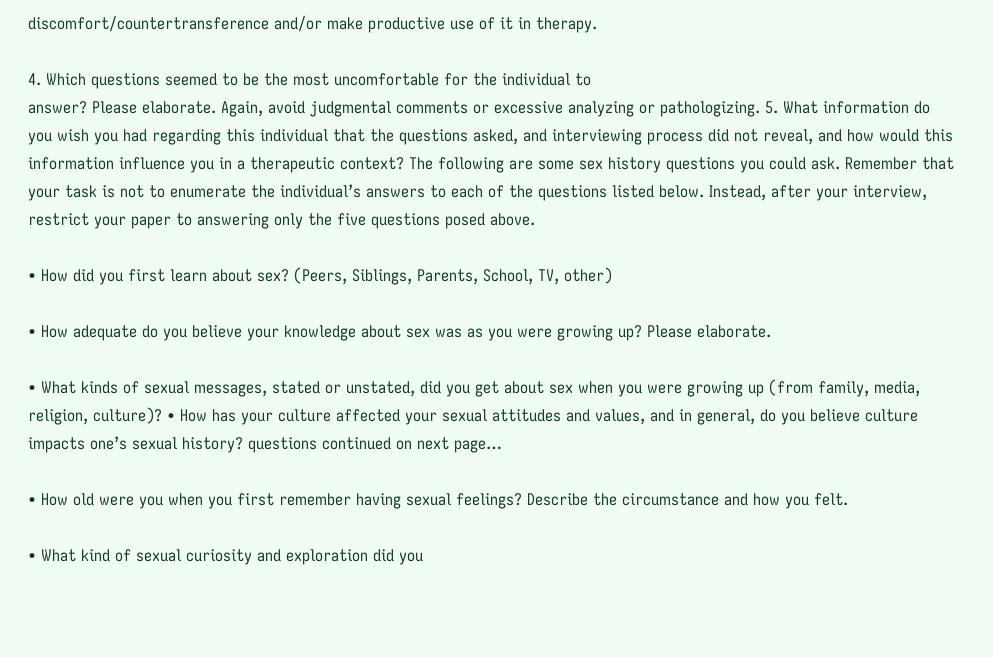discomfort/countertransference and/or make productive use of it in therapy.

4. Which questions seemed to be the most uncomfortable for the individual to
answer? Please elaborate. Again, avoid judgmental comments or excessive analyzing or pathologizing. 5. What information do you wish you had regarding this individual that the questions asked, and interviewing process did not reveal, and how would this information influence you in a therapeutic context? The following are some sex history questions you could ask. Remember that your task is not to enumerate the individual’s answers to each of the questions listed below. Instead, after your interview, restrict your paper to answering only the five questions posed above.

• How did you first learn about sex? (Peers, Siblings, Parents, School, TV, other)

• How adequate do you believe your knowledge about sex was as you were growing up? Please elaborate.

• What kinds of sexual messages, stated or unstated, did you get about sex when you were growing up (from family, media, religion, culture)? • How has your culture affected your sexual attitudes and values, and in general, do you believe culture impacts one’s sexual history? questions continued on next page…

• How old were you when you first remember having sexual feelings? Describe the circumstance and how you felt.

• What kind of sexual curiosity and exploration did you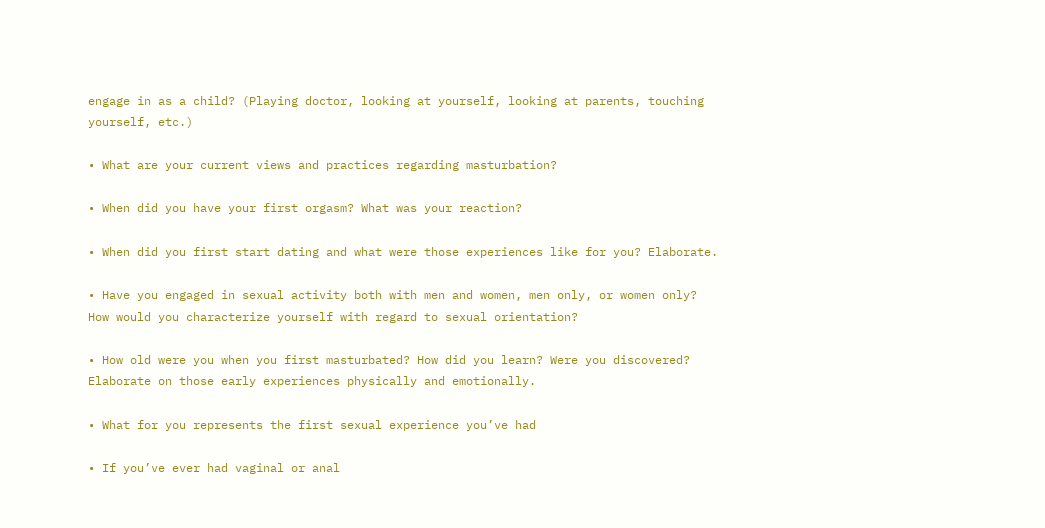engage in as a child? (Playing doctor, looking at yourself, looking at parents, touching yourself, etc.)

• What are your current views and practices regarding masturbation?

• When did you have your first orgasm? What was your reaction?

• When did you first start dating and what were those experiences like for you? Elaborate.

• Have you engaged in sexual activity both with men and women, men only, or women only? How would you characterize yourself with regard to sexual orientation?

• How old were you when you first masturbated? How did you learn? Were you discovered? Elaborate on those early experiences physically and emotionally.

• What for you represents the first sexual experience you’ve had

• If you’ve ever had vaginal or anal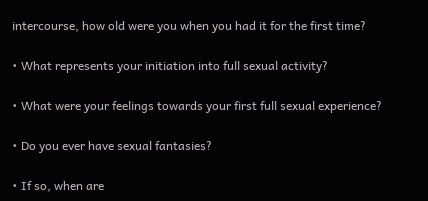intercourse, how old were you when you had it for the first time?

• What represents your initiation into full sexual activity?

• What were your feelings towards your first full sexual experience?

• Do you ever have sexual fantasies?

• If so, when are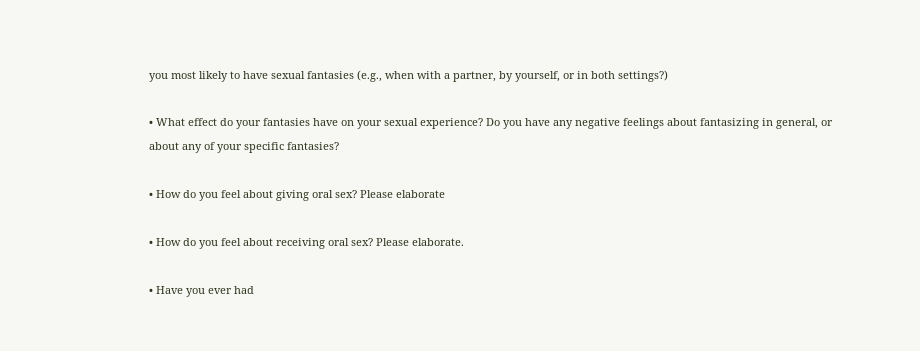you most likely to have sexual fantasies (e.g., when with a partner, by yourself, or in both settings?)

• What effect do your fantasies have on your sexual experience? Do you have any negative feelings about fantasizing in general, or about any of your specific fantasies?

• How do you feel about giving oral sex? Please elaborate

• How do you feel about receiving oral sex? Please elaborate.

• Have you ever had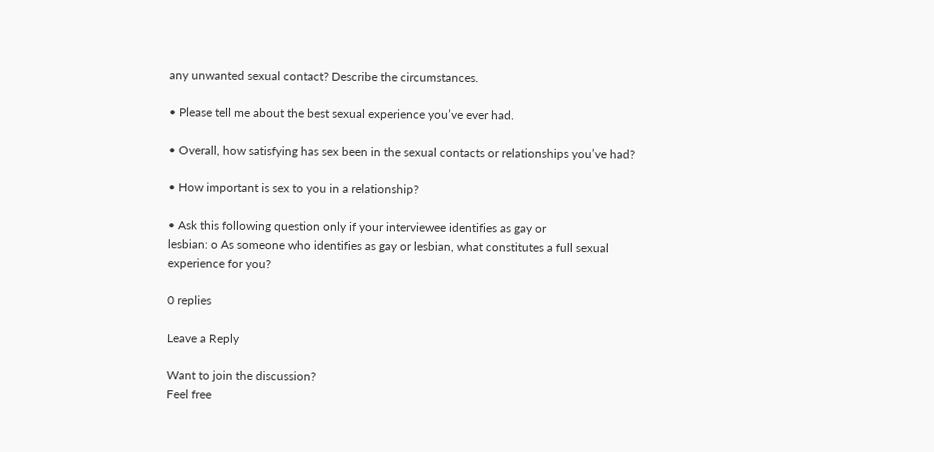any unwanted sexual contact? Describe the circumstances.

• Please tell me about the best sexual experience you’ve ever had.

• Overall, how satisfying has sex been in the sexual contacts or relationships you’ve had?

• How important is sex to you in a relationship?

• Ask this following question only if your interviewee identifies as gay or
lesbian: o As someone who identifies as gay or lesbian, what constitutes a full sexual experience for you?

0 replies

Leave a Reply

Want to join the discussion?
Feel free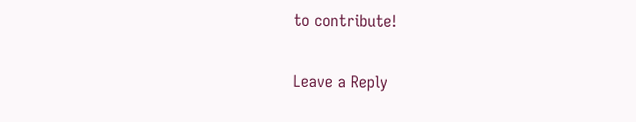to contribute!

Leave a Reply